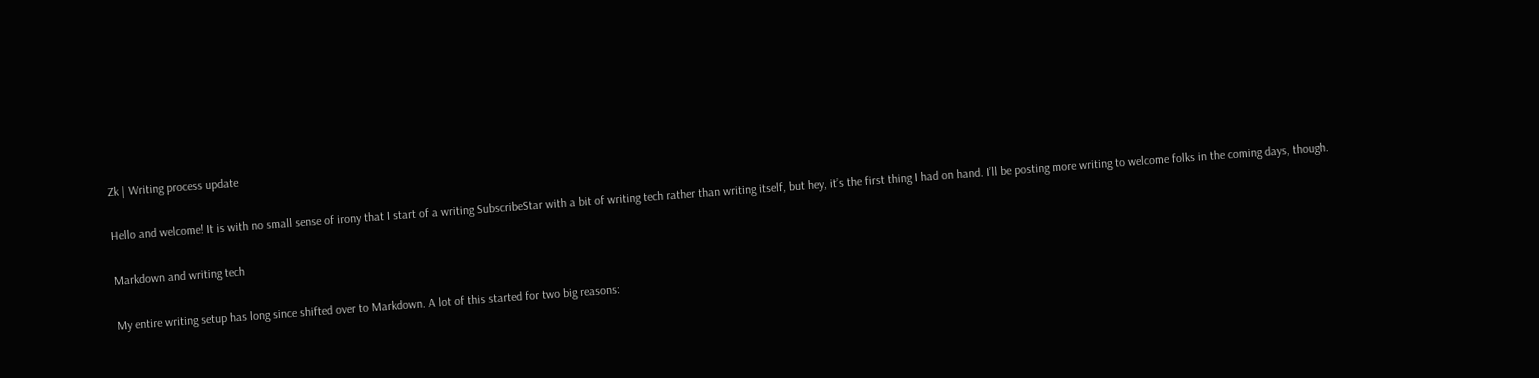Zk | Writing process update

Hello and welcome! It is with no small sense of irony that I start of a writing SubscribeStar with a bit of writing tech rather than writing itself, but hey, it’s the first thing I had on hand. I’ll be posting more writing to welcome folks in the coming days, though.

Markdown and writing tech

My entire writing setup has long since shifted over to Markdown. A lot of this started for two big reasons: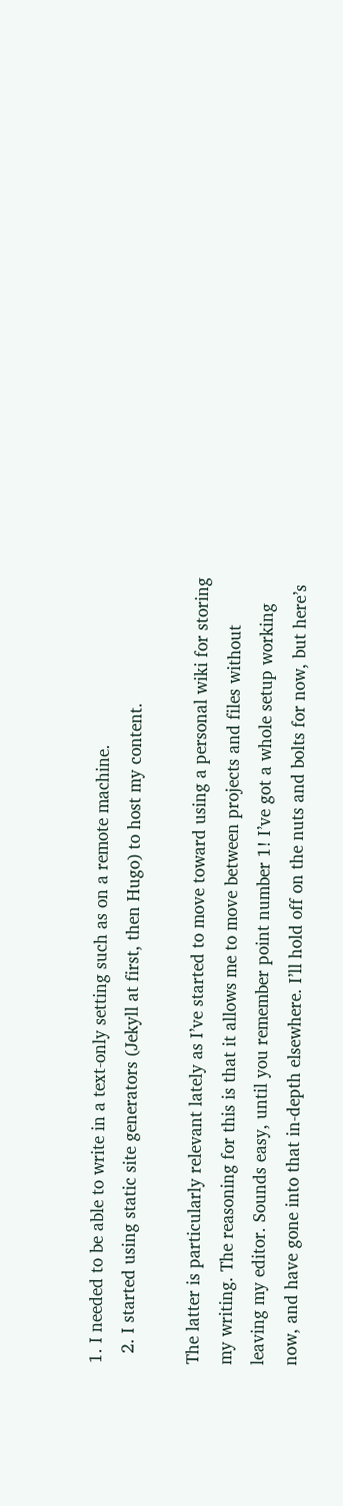1. I needed to be able to write in a text-only setting such as on a remote machine.
  2. I started using static site generators (Jekyll at first, then Hugo) to host my content.

The latter is particularly relevant lately as I’ve started to move toward using a personal wiki for storing my writing. The reasoning for this is that it allows me to move between projects and files without leaving my editor. Sounds easy, until you remember point number 1! I’ve got a whole setup working now, and have gone into that in-depth elsewhere. I’ll hold off on the nuts and bolts for now, but here’s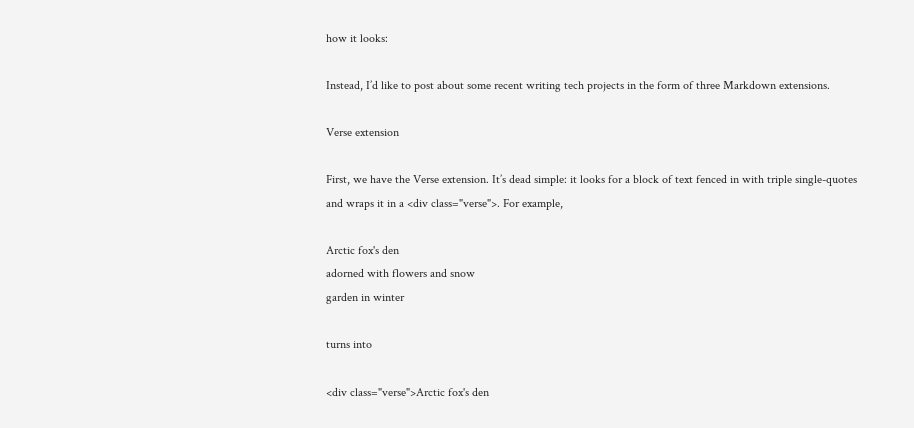how it looks:

Instead, I’d like to post about some recent writing tech projects in the form of three Markdown extensions.

Verse extension

First, we have the Verse extension. It’s dead simple: it looks for a block of text fenced in with triple single-quotes and wraps it in a <div class="verse">. For example,

Arctic fox's den
adorned with flowers and snow
garden in winter

turns into

<div class="verse">Arctic fox's den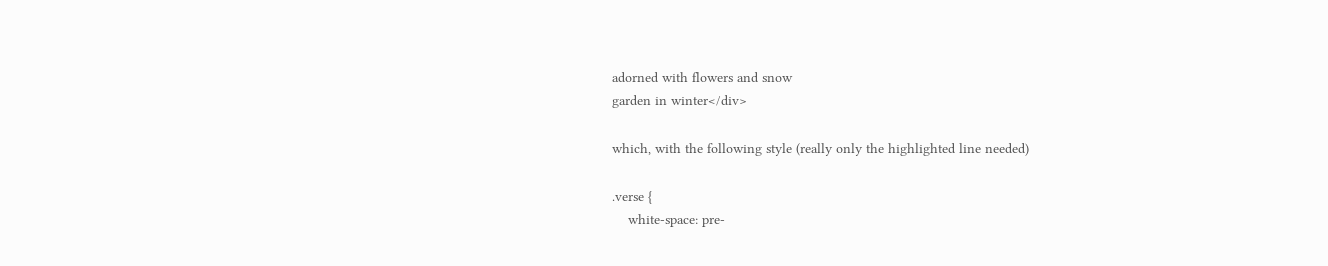adorned with flowers and snow
garden in winter</div>

which, with the following style (really only the highlighted line needed)

.verse {
    white-space: pre-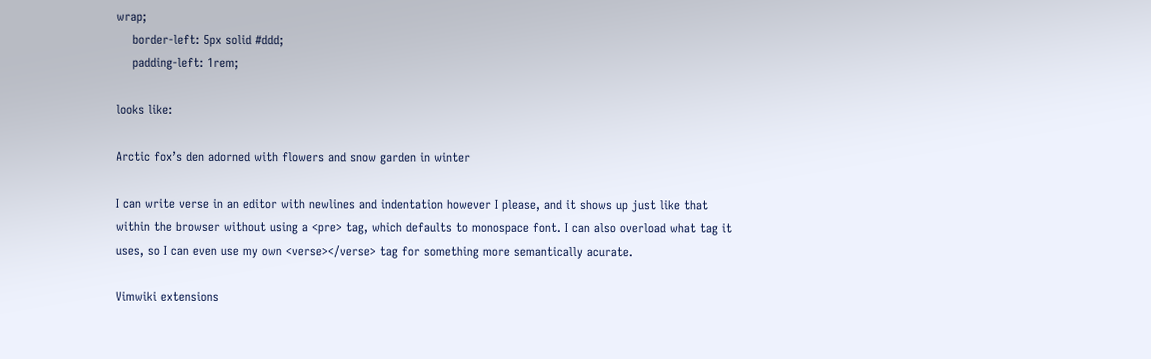wrap;
    border-left: 5px solid #ddd;
    padding-left: 1rem;

looks like:

Arctic fox’s den adorned with flowers and snow garden in winter

I can write verse in an editor with newlines and indentation however I please, and it shows up just like that within the browser without using a <pre> tag, which defaults to monospace font. I can also overload what tag it uses, so I can even use my own <verse></verse> tag for something more semantically acurate.

Vimwiki extensions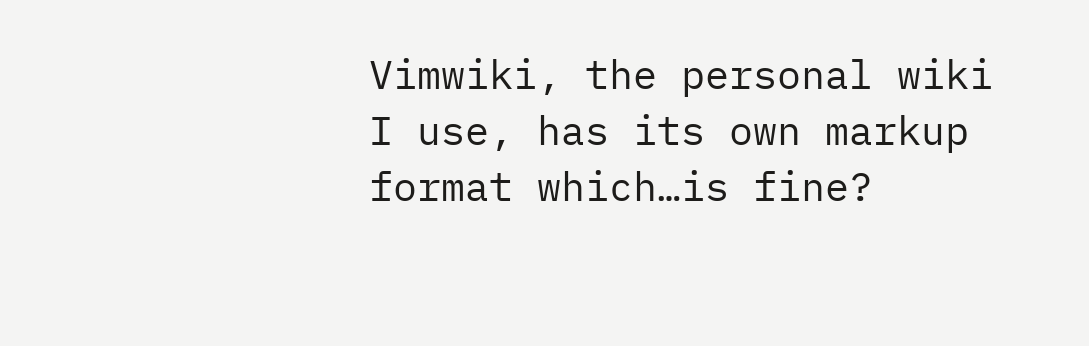Vimwiki, the personal wiki I use, has its own markup format which…is fine?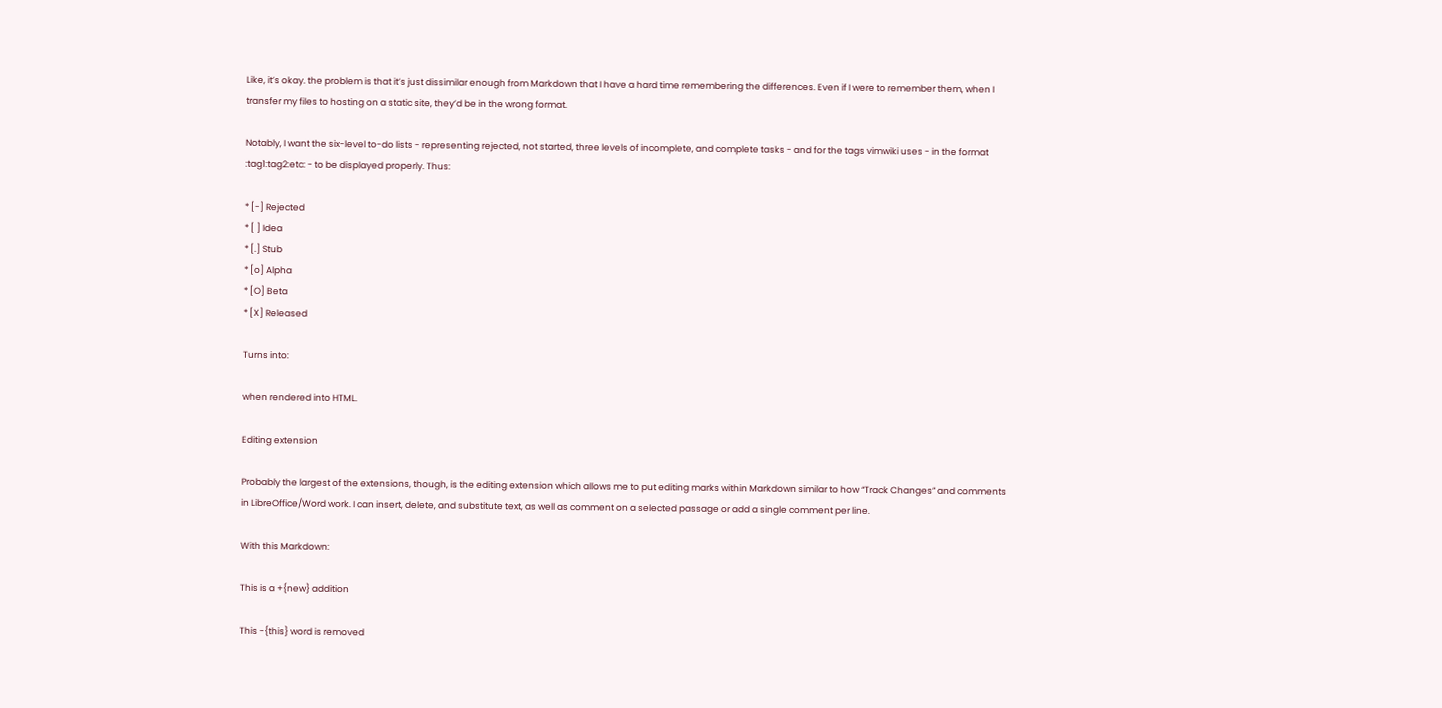Like, it’s okay. the problem is that it’s just dissimilar enough from Markdown that I have a hard time remembering the differences. Even if I were to remember them, when I transfer my files to hosting on a static site, they’d be in the wrong format.

Notably, I want the six-level to-do lists - representing rejected, not started, three levels of incomplete, and complete tasks - and for the tags vimwiki uses - in the format :tag1:tag2:etc: - to be displayed properly. Thus:

* [-] Rejected
* [ ] Idea
* [.] Stub
* [o] Alpha
* [O] Beta
* [X] Released

Turns into:

when rendered into HTML.

Editing extension

Probably the largest of the extensions, though, is the editing extension which allows me to put editing marks within Markdown similar to how “Track Changes” and comments in LibreOffice/Word work. I can insert, delete, and substitute text, as well as comment on a selected passage or add a single comment per line.

With this Markdown:

This is a +{new} addition

This -{this} word is removed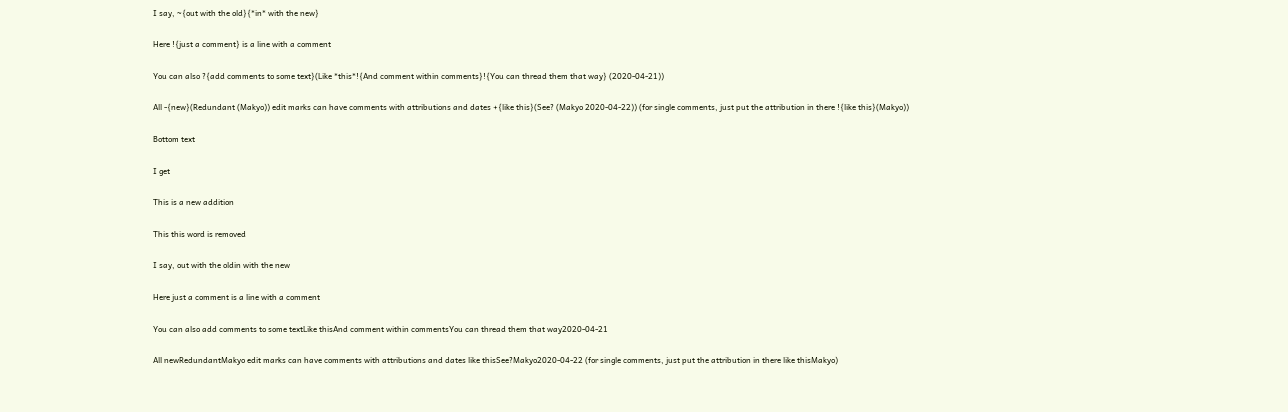I say, ~{out with the old}{*in* with the new}

Here !{just a comment} is a line with a comment

You can also ?{add comments to some text}(Like *this*!{And comment within comments}!{You can thread them that way} (2020-04-21))

All -{new}(Redundant (Makyo)) edit marks can have comments with attributions and dates +{like this}(See? (Makyo 2020-04-22)) (for single comments, just put the attribution in there !{like this}(Makyo))

Bottom text

I get

This is a new addition

This this word is removed

I say, out with the oldin with the new

Here just a comment is a line with a comment

You can also add comments to some textLike thisAnd comment within commentsYou can thread them that way2020-04-21

All newRedundantMakyo edit marks can have comments with attributions and dates like thisSee?Makyo2020-04-22 (for single comments, just put the attribution in there like thisMakyo)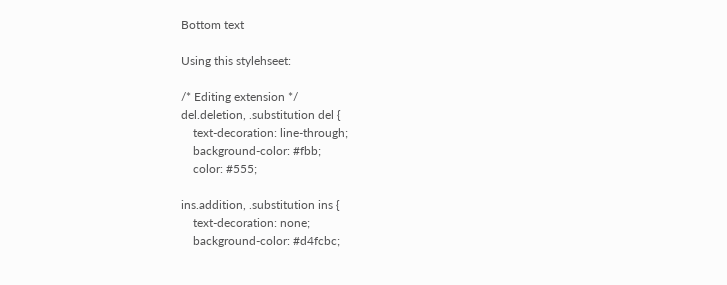Bottom text

Using this stylehseet:

/* Editing extension */
del.deletion, .substitution del {
    text-decoration: line-through;
    background-color: #fbb;
    color: #555;

ins.addition, .substitution ins {
    text-decoration: none;
    background-color: #d4fcbc;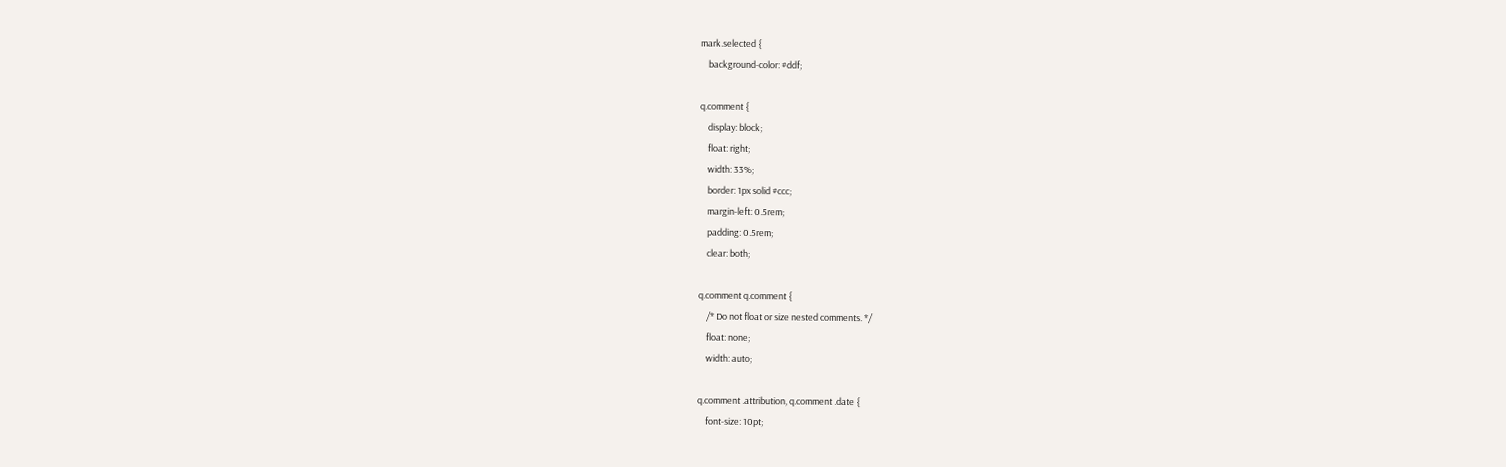mark.selected {
    background-color: #ddf;

q.comment {
    display: block;
    float: right;
    width: 33%;
    border: 1px solid #ccc;
    margin-left: 0.5rem;
    padding: 0.5rem;
    clear: both;

q.comment q.comment {
    /* Do not float or size nested comments. */
    float: none;
    width: auto;

q.comment .attribution, q.comment .date {
    font-size: 10pt;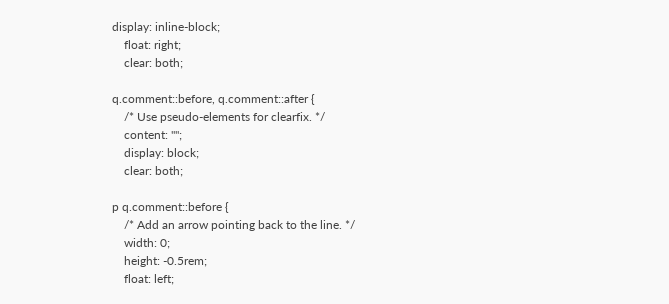display: inline-block;
    float: right;
    clear: both;

q.comment::before, q.comment::after {
    /* Use pseudo-elements for clearfix. */
    content: "";
    display: block;
    clear: both;

p q.comment::before {
    /* Add an arrow pointing back to the line. */
    width: 0;
    height: -0.5rem;
    float: left;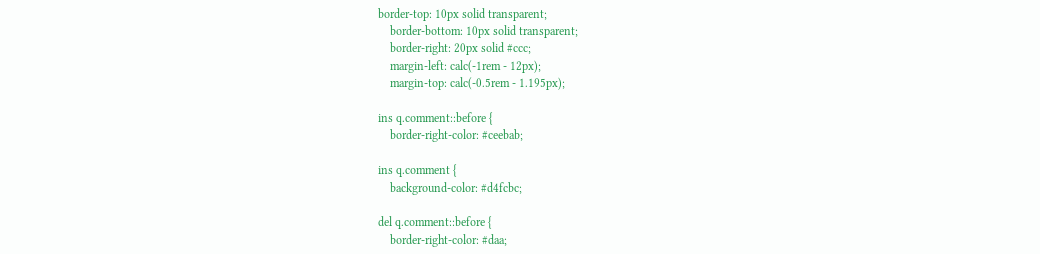border-top: 10px solid transparent;
    border-bottom: 10px solid transparent;
    border-right: 20px solid #ccc;
    margin-left: calc(-1rem - 12px);
    margin-top: calc(-0.5rem - 1.195px);

ins q.comment::before {
    border-right-color: #ceebab;

ins q.comment {
    background-color: #d4fcbc;

del q.comment::before {
    border-right-color: #daa;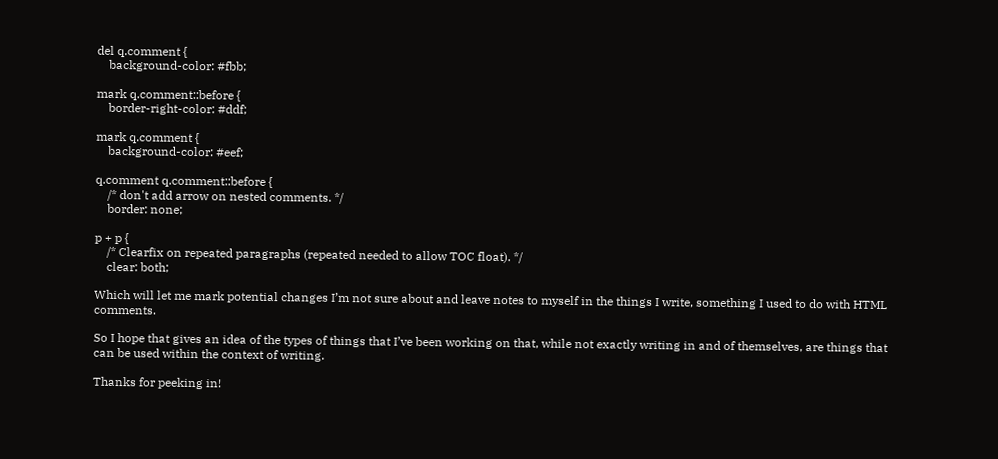del q.comment {
    background-color: #fbb;

mark q.comment::before {
    border-right-color: #ddf;

mark q.comment {
    background-color: #eef;

q.comment q.comment::before {
    /* don't add arrow on nested comments. */
    border: none;

p + p {
    /* Clearfix on repeated paragraphs (repeated needed to allow TOC float). */
    clear: both;

Which will let me mark potential changes I’m not sure about and leave notes to myself in the things I write, something I used to do with HTML comments.

So I hope that gives an idea of the types of things that I’ve been working on that, while not exactly writing in and of themselves, are things that can be used within the context of writing.

Thanks for peeking in!